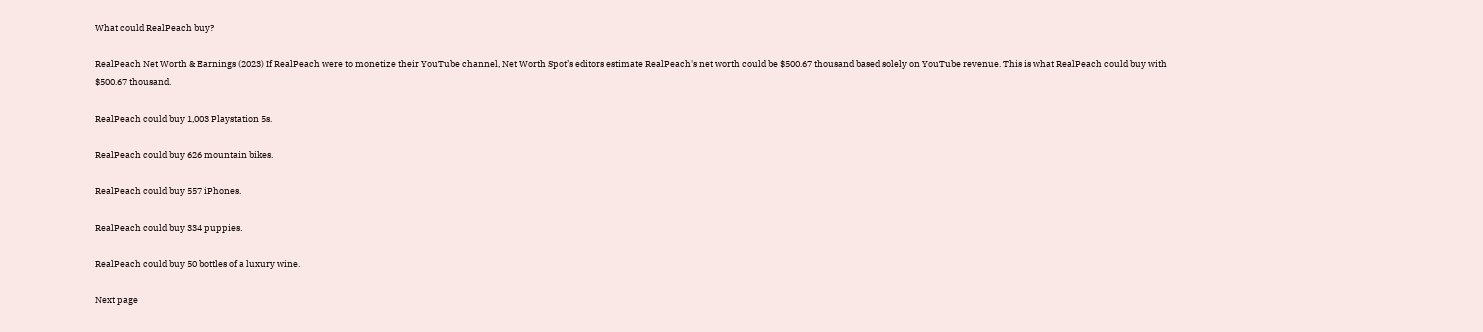What could RealPeach buy?

RealPeach Net Worth & Earnings (2023) If RealPeach were to monetize their YouTube channel, Net Worth Spot’s editors estimate RealPeach's net worth could be $500.67 thousand based solely on YouTube revenue. This is what RealPeach could buy with $500.67 thousand.

RealPeach could buy 1,003 Playstation 5s.

RealPeach could buy 626 mountain bikes.

RealPeach could buy 557 iPhones.

RealPeach could buy 334 puppies.

RealPeach could buy 50 bottles of a luxury wine.

Next page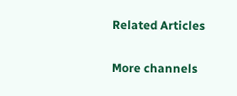Related Articles

More channels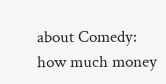about Comedy: how much money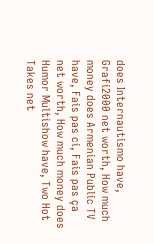does Internautismo have, Grafi2000 net worth, How much money does Armenian Public TV have, Fais pas ci, Fais pas ça net worth, How much money does Humor Multishow have, Two Hot Takes net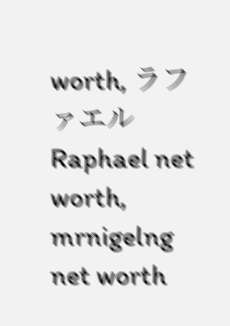worth, ラファエル Raphael net worth, mrnigelng net worth